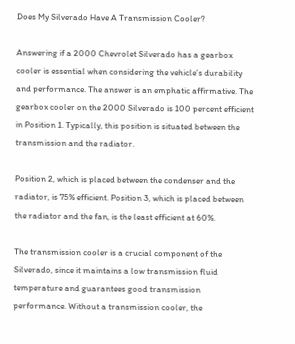Does My Silverado Have A Transmission Cooler?

Answering if a 2000 Chevrolet Silverado has a gearbox cooler is essential when considering the vehicle’s durability and performance. The answer is an emphatic affirmative. The gearbox cooler on the 2000 Silverado is 100 percent efficient in Position 1. Typically, this position is situated between the transmission and the radiator.

Position 2, which is placed between the condenser and the radiator, is 75% efficient. Position 3, which is placed between the radiator and the fan, is the least efficient at 60%.

The transmission cooler is a crucial component of the Silverado, since it maintains a low transmission fluid temperature and guarantees good transmission performance. Without a transmission cooler, the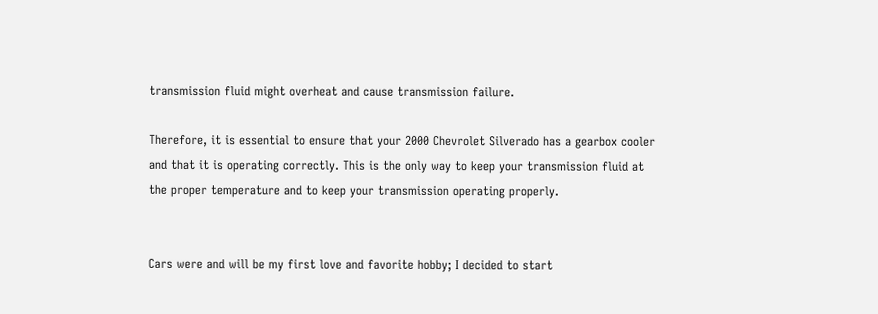transmission fluid might overheat and cause transmission failure.

Therefore, it is essential to ensure that your 2000 Chevrolet Silverado has a gearbox cooler and that it is operating correctly. This is the only way to keep your transmission fluid at the proper temperature and to keep your transmission operating properly.


Cars were and will be my first love and favorite hobby; I decided to start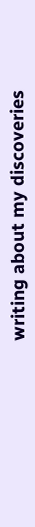writing about my discoveries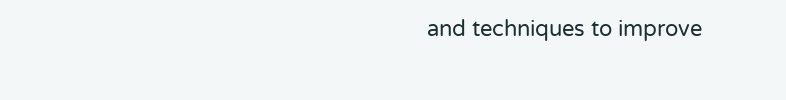and techniques to improve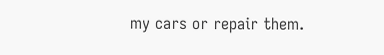my cars or repair them.